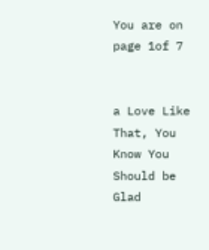You are on page 1of 7


a Love Like That, You Know You Should be Glad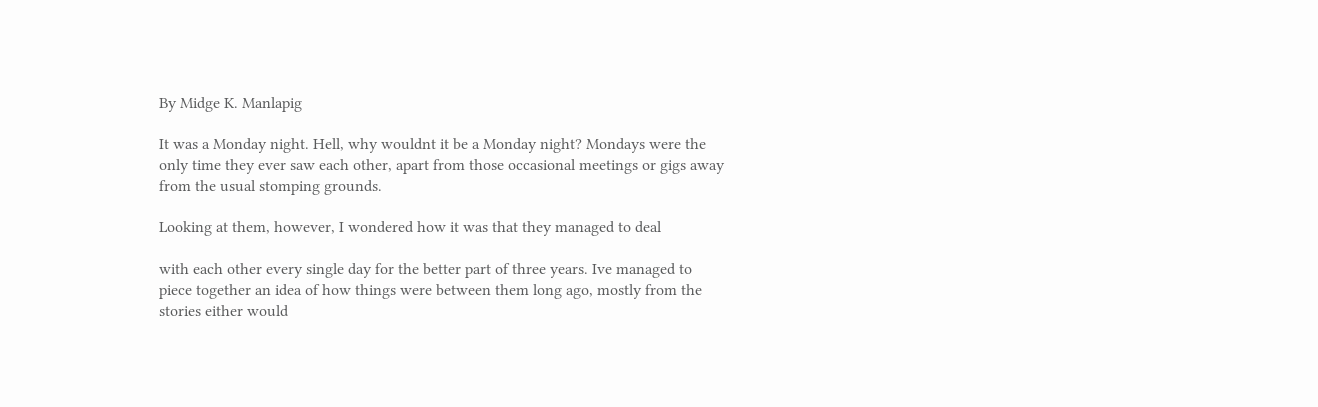By Midge K. Manlapig

It was a Monday night. Hell, why wouldnt it be a Monday night? Mondays were the
only time they ever saw each other, apart from those occasional meetings or gigs away
from the usual stomping grounds.

Looking at them, however, I wondered how it was that they managed to deal

with each other every single day for the better part of three years. Ive managed to
piece together an idea of how things were between them long ago, mostly from the
stories either would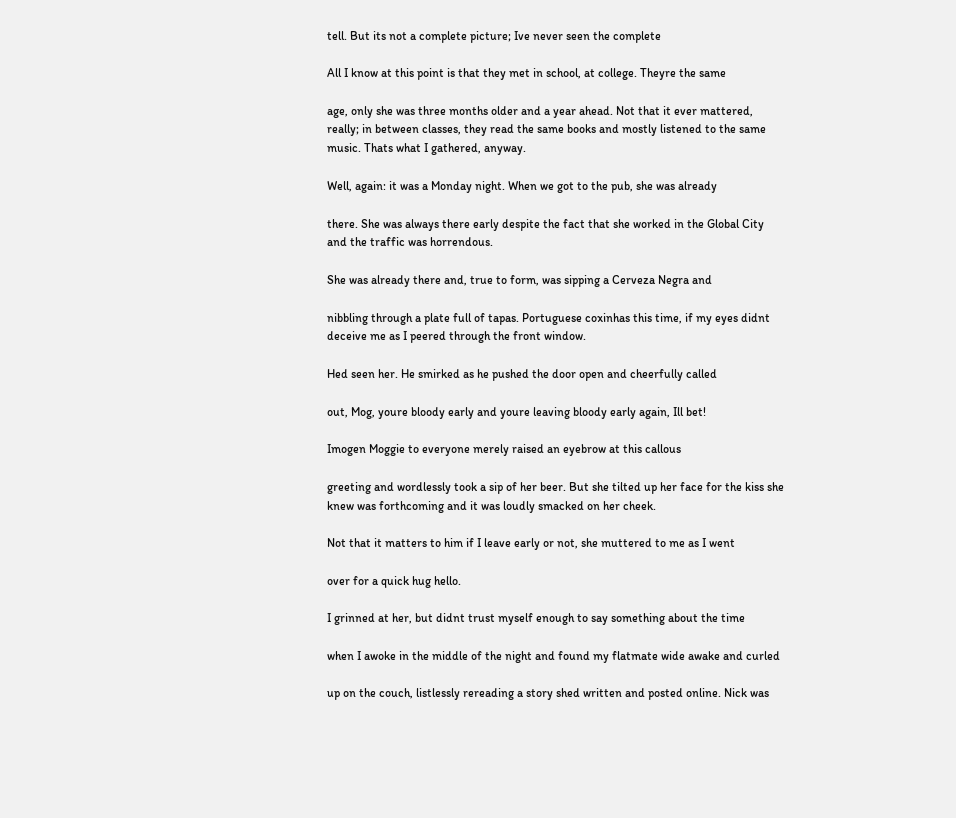tell. But its not a complete picture; Ive never seen the complete

All I know at this point is that they met in school, at college. Theyre the same

age, only she was three months older and a year ahead. Not that it ever mattered,
really; in between classes, they read the same books and mostly listened to the same
music. Thats what I gathered, anyway.

Well, again: it was a Monday night. When we got to the pub, she was already

there. She was always there early despite the fact that she worked in the Global City
and the traffic was horrendous.

She was already there and, true to form, was sipping a Cerveza Negra and

nibbling through a plate full of tapas. Portuguese coxinhas this time, if my eyes didnt
deceive me as I peered through the front window.

Hed seen her. He smirked as he pushed the door open and cheerfully called

out, Mog, youre bloody early and youre leaving bloody early again, Ill bet!

Imogen Moggie to everyone merely raised an eyebrow at this callous

greeting and wordlessly took a sip of her beer. But she tilted up her face for the kiss she
knew was forthcoming and it was loudly smacked on her cheek.

Not that it matters to him if I leave early or not, she muttered to me as I went

over for a quick hug hello.

I grinned at her, but didnt trust myself enough to say something about the time

when I awoke in the middle of the night and found my flatmate wide awake and curled

up on the couch, listlessly rereading a story shed written and posted online. Nick was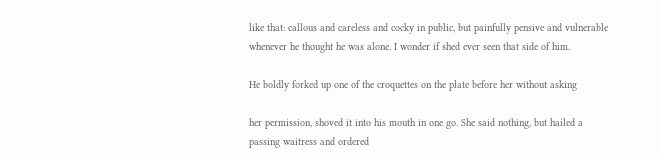like that: callous and careless and cocky in public, but painfully pensive and vulnerable
whenever he thought he was alone. I wonder if shed ever seen that side of him.

He boldly forked up one of the croquettes on the plate before her without asking

her permission, shoved it into his mouth in one go. She said nothing, but hailed a
passing waitress and ordered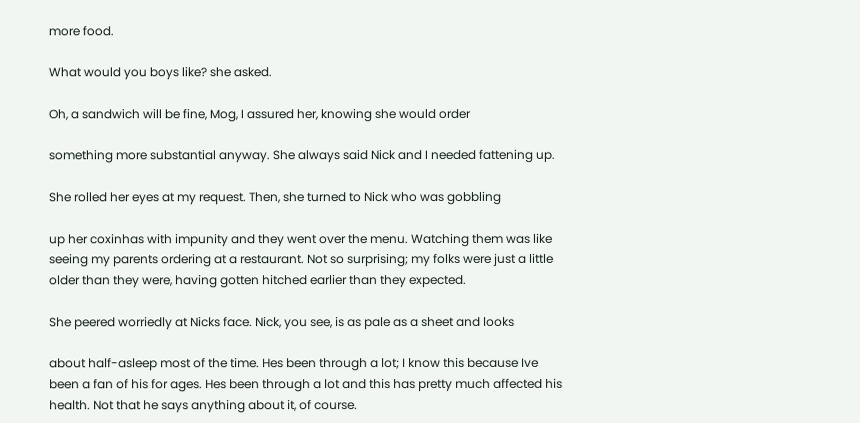more food.

What would you boys like? she asked.

Oh, a sandwich will be fine, Mog, I assured her, knowing she would order

something more substantial anyway. She always said Nick and I needed fattening up.

She rolled her eyes at my request. Then, she turned to Nick who was gobbling

up her coxinhas with impunity and they went over the menu. Watching them was like
seeing my parents ordering at a restaurant. Not so surprising; my folks were just a little
older than they were, having gotten hitched earlier than they expected.

She peered worriedly at Nicks face. Nick, you see, is as pale as a sheet and looks

about half-asleep most of the time. Hes been through a lot; I know this because Ive
been a fan of his for ages. Hes been through a lot and this has pretty much affected his
health. Not that he says anything about it, of course.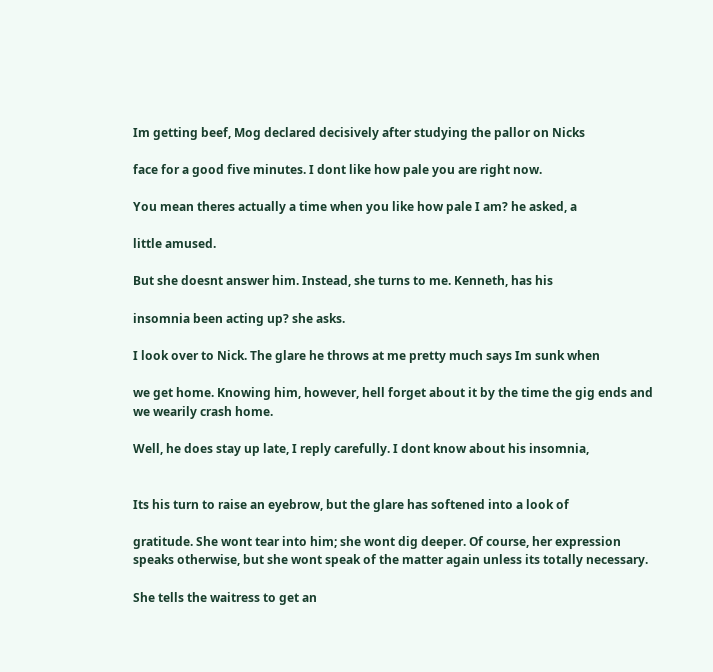Im getting beef, Mog declared decisively after studying the pallor on Nicks

face for a good five minutes. I dont like how pale you are right now.

You mean theres actually a time when you like how pale I am? he asked, a

little amused.

But she doesnt answer him. Instead, she turns to me. Kenneth, has his

insomnia been acting up? she asks.

I look over to Nick. The glare he throws at me pretty much says Im sunk when

we get home. Knowing him, however, hell forget about it by the time the gig ends and
we wearily crash home.

Well, he does stay up late, I reply carefully. I dont know about his insomnia,


Its his turn to raise an eyebrow, but the glare has softened into a look of

gratitude. She wont tear into him; she wont dig deeper. Of course, her expression
speaks otherwise, but she wont speak of the matter again unless its totally necessary.

She tells the waitress to get an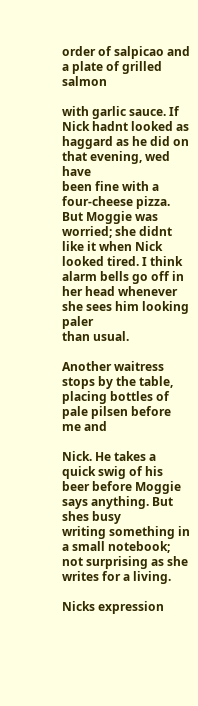order of salpicao and a plate of grilled salmon

with garlic sauce. If Nick hadnt looked as haggard as he did on that evening, wed have
been fine with a four-cheese pizza. But Moggie was worried; she didnt like it when Nick
looked tired. I think alarm bells go off in her head whenever she sees him looking paler
than usual.

Another waitress stops by the table, placing bottles of pale pilsen before me and

Nick. He takes a quick swig of his beer before Moggie says anything. But shes busy
writing something in a small notebook; not surprising as she writes for a living.

Nicks expression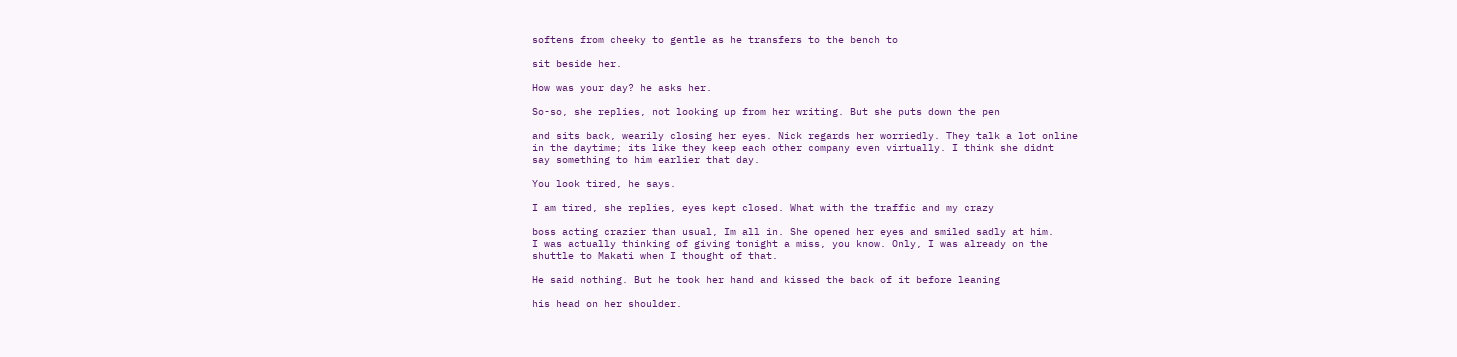softens from cheeky to gentle as he transfers to the bench to

sit beside her.

How was your day? he asks her.

So-so, she replies, not looking up from her writing. But she puts down the pen

and sits back, wearily closing her eyes. Nick regards her worriedly. They talk a lot online
in the daytime; its like they keep each other company even virtually. I think she didnt
say something to him earlier that day.

You look tired, he says.

I am tired, she replies, eyes kept closed. What with the traffic and my crazy

boss acting crazier than usual, Im all in. She opened her eyes and smiled sadly at him.
I was actually thinking of giving tonight a miss, you know. Only, I was already on the
shuttle to Makati when I thought of that.

He said nothing. But he took her hand and kissed the back of it before leaning

his head on her shoulder.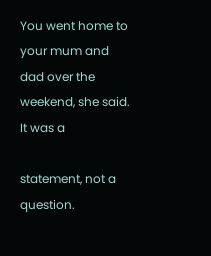You went home to your mum and dad over the weekend, she said. It was a

statement, not a question.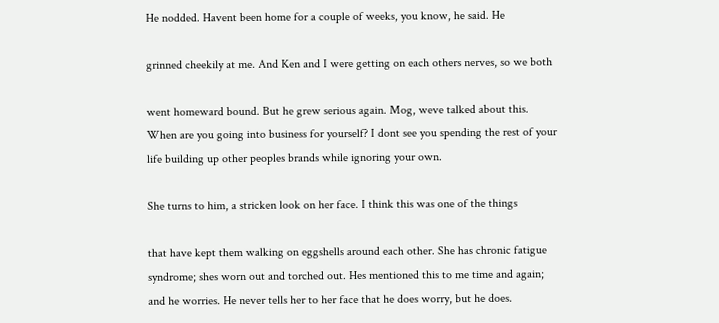He nodded. Havent been home for a couple of weeks, you know, he said. He

grinned cheekily at me. And Ken and I were getting on each others nerves, so we both

went homeward bound. But he grew serious again. Mog, weve talked about this.
When are you going into business for yourself? I dont see you spending the rest of your
life building up other peoples brands while ignoring your own.

She turns to him, a stricken look on her face. I think this was one of the things

that have kept them walking on eggshells around each other. She has chronic fatigue
syndrome; shes worn out and torched out. Hes mentioned this to me time and again;
and he worries. He never tells her to her face that he does worry, but he does.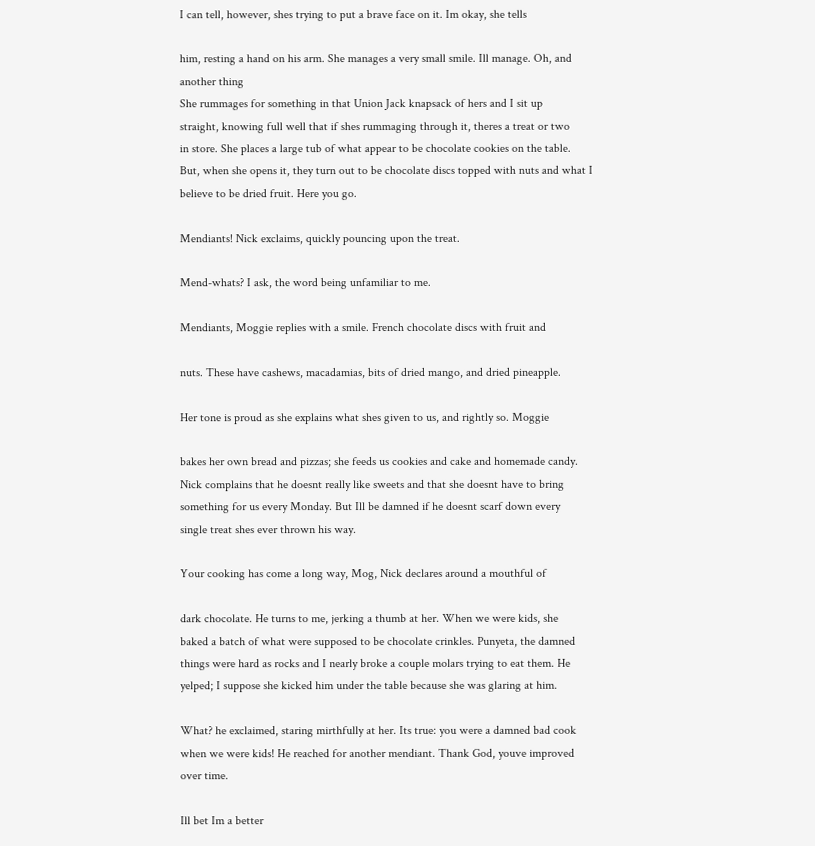I can tell, however, shes trying to put a brave face on it. Im okay, she tells

him, resting a hand on his arm. She manages a very small smile. Ill manage. Oh, and
another thing
She rummages for something in that Union Jack knapsack of hers and I sit up
straight, knowing full well that if shes rummaging through it, theres a treat or two
in store. She places a large tub of what appear to be chocolate cookies on the table.
But, when she opens it, they turn out to be chocolate discs topped with nuts and what I
believe to be dried fruit. Here you go.

Mendiants! Nick exclaims, quickly pouncing upon the treat.

Mend-whats? I ask, the word being unfamiliar to me.

Mendiants, Moggie replies with a smile. French chocolate discs with fruit and

nuts. These have cashews, macadamias, bits of dried mango, and dried pineapple.

Her tone is proud as she explains what shes given to us, and rightly so. Moggie

bakes her own bread and pizzas; she feeds us cookies and cake and homemade candy.
Nick complains that he doesnt really like sweets and that she doesnt have to bring
something for us every Monday. But Ill be damned if he doesnt scarf down every
single treat shes ever thrown his way.

Your cooking has come a long way, Mog, Nick declares around a mouthful of

dark chocolate. He turns to me, jerking a thumb at her. When we were kids, she
baked a batch of what were supposed to be chocolate crinkles. Punyeta, the damned
things were hard as rocks and I nearly broke a couple molars trying to eat them. He
yelped; I suppose she kicked him under the table because she was glaring at him.

What? he exclaimed, staring mirthfully at her. Its true: you were a damned bad cook
when we were kids! He reached for another mendiant. Thank God, youve improved
over time.

Ill bet Im a better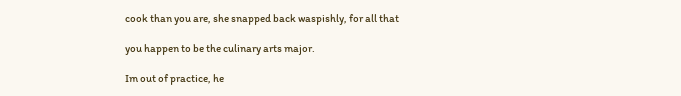cook than you are, she snapped back waspishly, for all that

you happen to be the culinary arts major.

Im out of practice, he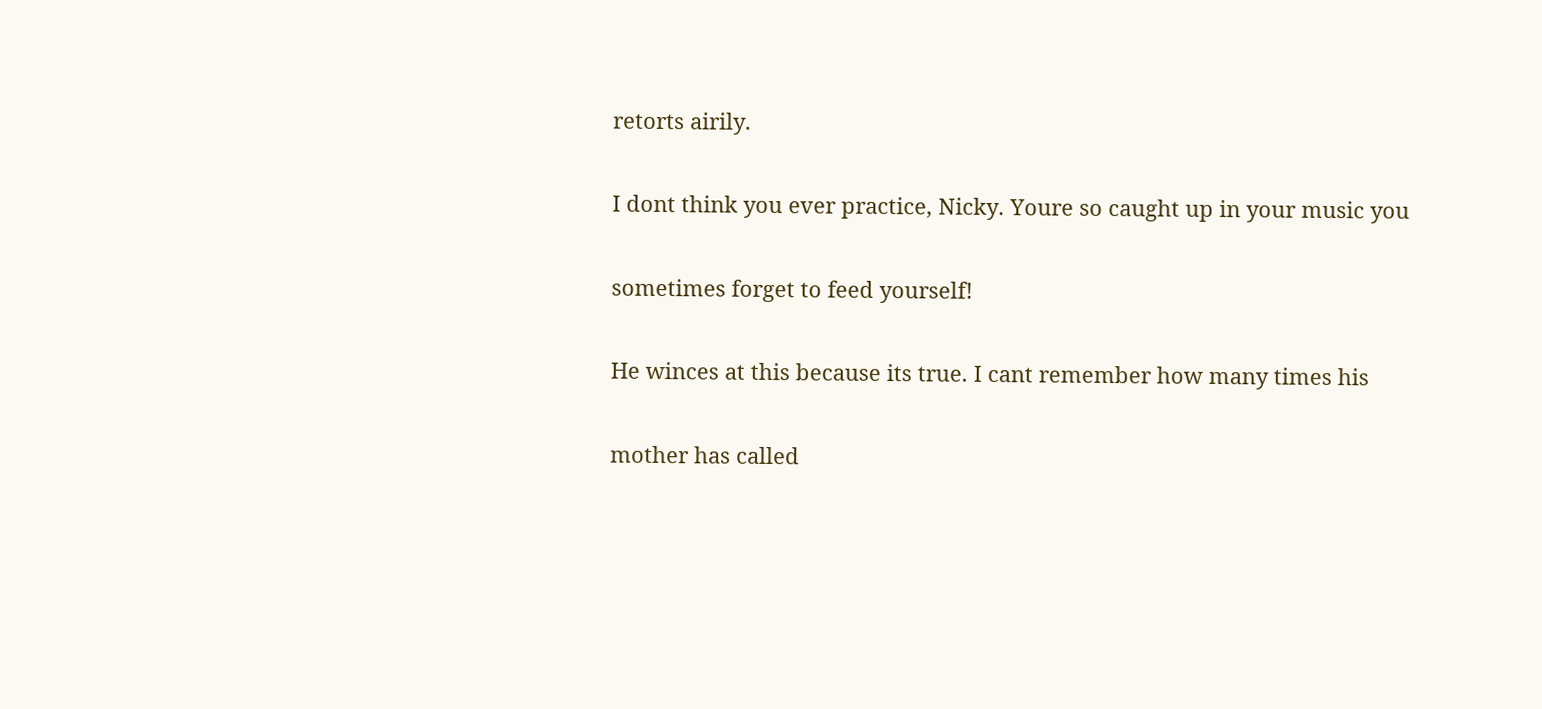retorts airily.

I dont think you ever practice, Nicky. Youre so caught up in your music you

sometimes forget to feed yourself!

He winces at this because its true. I cant remember how many times his

mother has called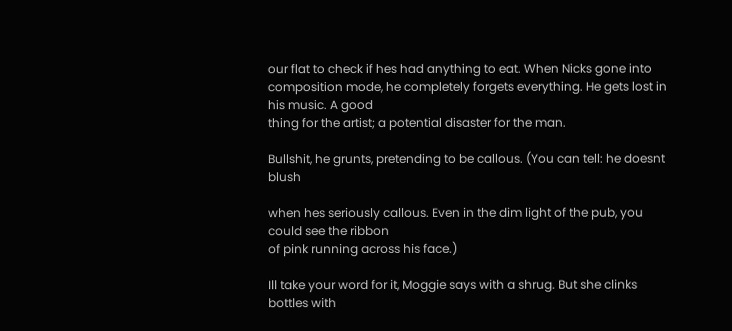our flat to check if hes had anything to eat. When Nicks gone into
composition mode, he completely forgets everything. He gets lost in his music. A good
thing for the artist; a potential disaster for the man.

Bullshit, he grunts, pretending to be callous. (You can tell: he doesnt blush

when hes seriously callous. Even in the dim light of the pub, you could see the ribbon
of pink running across his face.)

Ill take your word for it, Moggie says with a shrug. But she clinks bottles with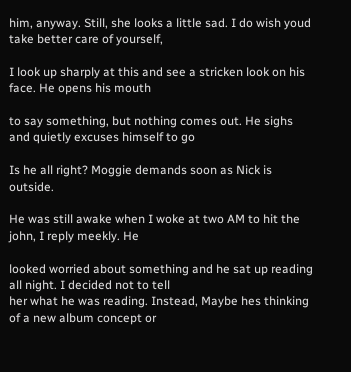him, anyway. Still, she looks a little sad. I do wish youd take better care of yourself,

I look up sharply at this and see a stricken look on his face. He opens his mouth

to say something, but nothing comes out. He sighs and quietly excuses himself to go

Is he all right? Moggie demands soon as Nick is outside.

He was still awake when I woke at two AM to hit the john, I reply meekly. He

looked worried about something and he sat up reading all night. I decided not to tell
her what he was reading. Instead, Maybe hes thinking of a new album concept or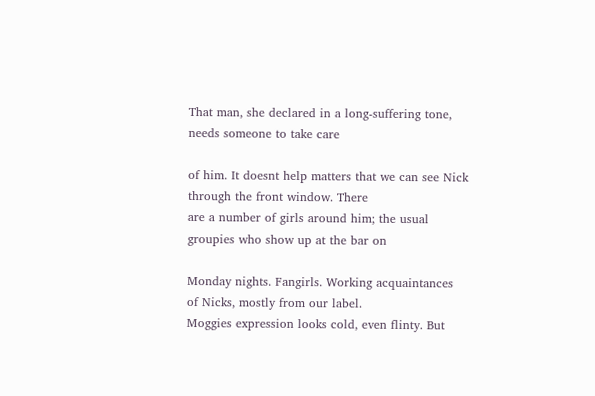That man, she declared in a long-suffering tone, needs someone to take care

of him. It doesnt help matters that we can see Nick through the front window. There
are a number of girls around him; the usual groupies who show up at the bar on

Monday nights. Fangirls. Working acquaintances of Nicks, mostly from our label.
Moggies expression looks cold, even flinty. But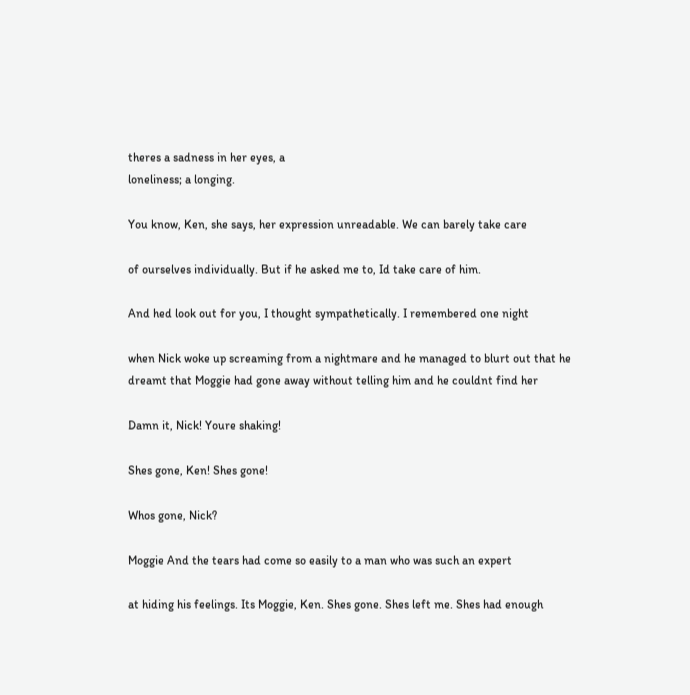theres a sadness in her eyes, a
loneliness; a longing.

You know, Ken, she says, her expression unreadable. We can barely take care

of ourselves individually. But if he asked me to, Id take care of him.

And hed look out for you, I thought sympathetically. I remembered one night

when Nick woke up screaming from a nightmare and he managed to blurt out that he
dreamt that Moggie had gone away without telling him and he couldnt find her

Damn it, Nick! Youre shaking!

Shes gone, Ken! Shes gone!

Whos gone, Nick?

Moggie And the tears had come so easily to a man who was such an expert

at hiding his feelings. Its Moggie, Ken. Shes gone. Shes left me. Shes had enough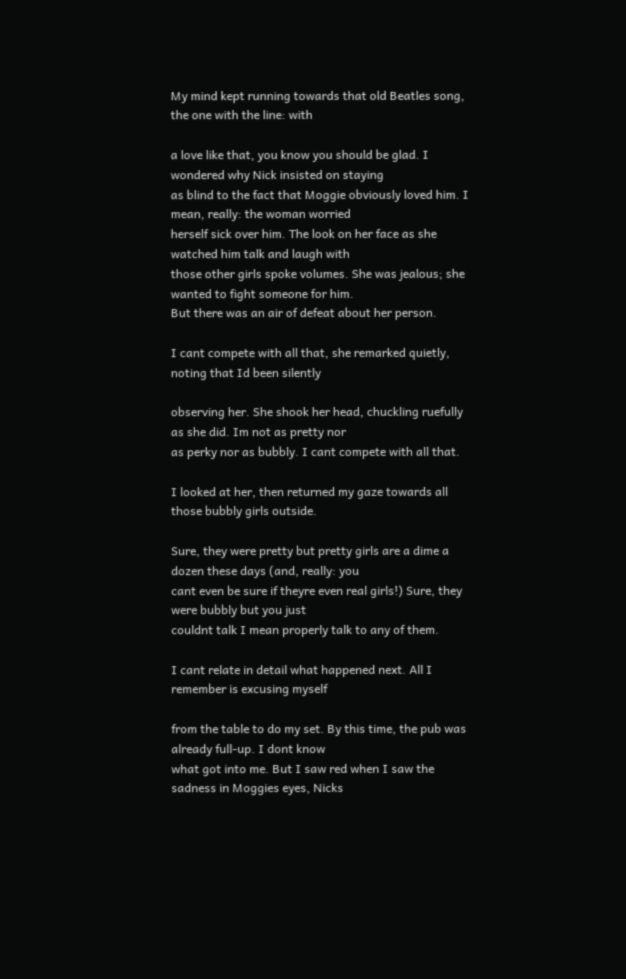My mind kept running towards that old Beatles song, the one with the line: with

a love like that, you know you should be glad. I wondered why Nick insisted on staying
as blind to the fact that Moggie obviously loved him. I mean, really: the woman worried
herself sick over him. The look on her face as she watched him talk and laugh with
those other girls spoke volumes. She was jealous; she wanted to fight someone for him.
But there was an air of defeat about her person.

I cant compete with all that, she remarked quietly, noting that Id been silently

observing her. She shook her head, chuckling ruefully as she did. Im not as pretty nor
as perky nor as bubbly. I cant compete with all that.

I looked at her, then returned my gaze towards all those bubbly girls outside.

Sure, they were pretty but pretty girls are a dime a dozen these days (and, really: you
cant even be sure if theyre even real girls!) Sure, they were bubbly but you just
couldnt talk I mean properly talk to any of them.

I cant relate in detail what happened next. All I remember is excusing myself

from the table to do my set. By this time, the pub was already full-up. I dont know
what got into me. But I saw red when I saw the sadness in Moggies eyes, Nicks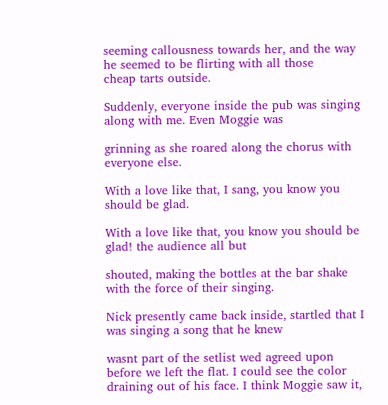seeming callousness towards her, and the way he seemed to be flirting with all those
cheap tarts outside.

Suddenly, everyone inside the pub was singing along with me. Even Moggie was

grinning as she roared along the chorus with everyone else.

With a love like that, I sang, you know you should be glad.

With a love like that, you know you should be glad! the audience all but

shouted, making the bottles at the bar shake with the force of their singing.

Nick presently came back inside, startled that I was singing a song that he knew

wasnt part of the setlist wed agreed upon before we left the flat. I could see the color
draining out of his face. I think Moggie saw it,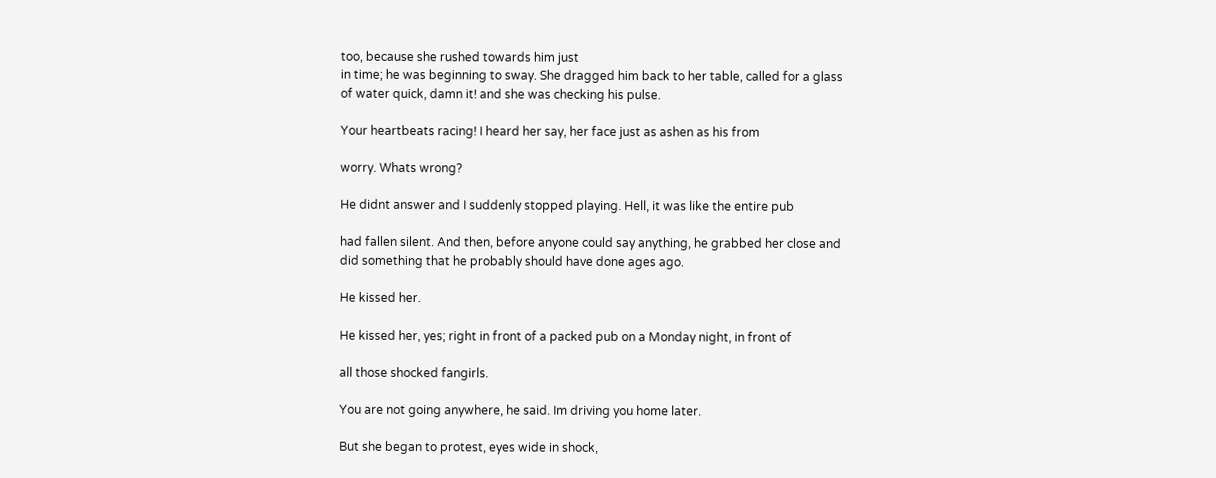too, because she rushed towards him just
in time; he was beginning to sway. She dragged him back to her table, called for a glass
of water quick, damn it! and she was checking his pulse.

Your heartbeats racing! I heard her say, her face just as ashen as his from

worry. Whats wrong?

He didnt answer and I suddenly stopped playing. Hell, it was like the entire pub

had fallen silent. And then, before anyone could say anything, he grabbed her close and
did something that he probably should have done ages ago.

He kissed her.

He kissed her, yes; right in front of a packed pub on a Monday night, in front of

all those shocked fangirls.

You are not going anywhere, he said. Im driving you home later.

But she began to protest, eyes wide in shock,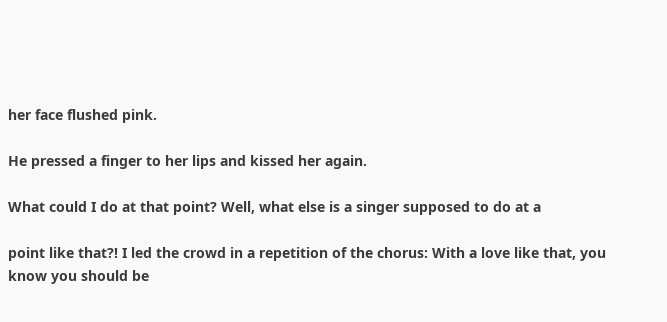her face flushed pink.

He pressed a finger to her lips and kissed her again.

What could I do at that point? Well, what else is a singer supposed to do at a

point like that?! I led the crowd in a repetition of the chorus: With a love like that, you
know you should be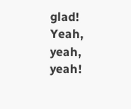glad! Yeah, yeah, yeah!